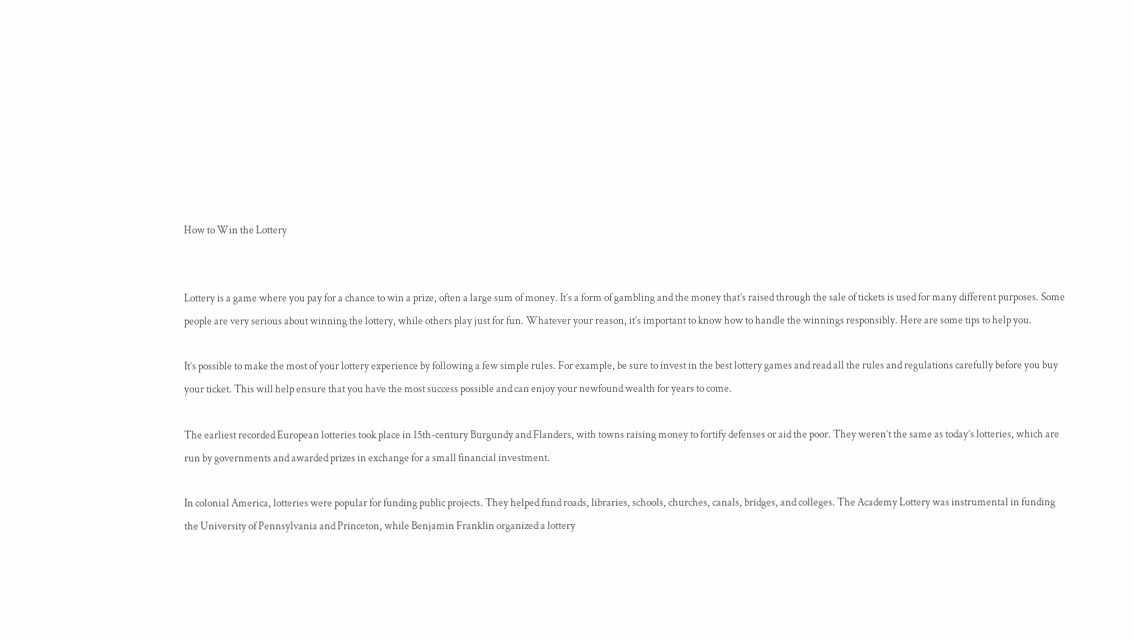How to Win the Lottery


Lottery is a game where you pay for a chance to win a prize, often a large sum of money. It’s a form of gambling and the money that’s raised through the sale of tickets is used for many different purposes. Some people are very serious about winning the lottery, while others play just for fun. Whatever your reason, it’s important to know how to handle the winnings responsibly. Here are some tips to help you.

It’s possible to make the most of your lottery experience by following a few simple rules. For example, be sure to invest in the best lottery games and read all the rules and regulations carefully before you buy your ticket. This will help ensure that you have the most success possible and can enjoy your newfound wealth for years to come.

The earliest recorded European lotteries took place in 15th-century Burgundy and Flanders, with towns raising money to fortify defenses or aid the poor. They weren’t the same as today’s lotteries, which are run by governments and awarded prizes in exchange for a small financial investment.

In colonial America, lotteries were popular for funding public projects. They helped fund roads, libraries, schools, churches, canals, bridges, and colleges. The Academy Lottery was instrumental in funding the University of Pennsylvania and Princeton, while Benjamin Franklin organized a lottery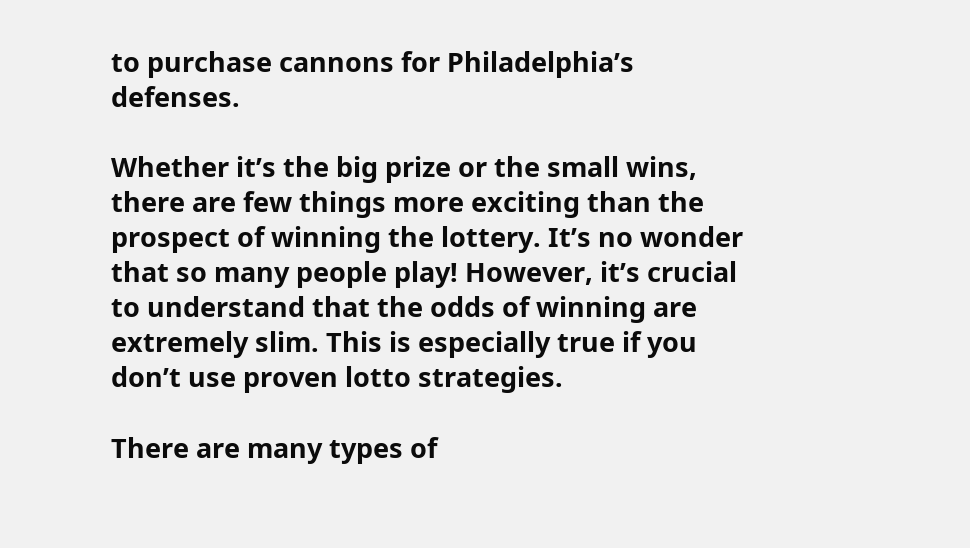to purchase cannons for Philadelphia’s defenses.

Whether it’s the big prize or the small wins, there are few things more exciting than the prospect of winning the lottery. It’s no wonder that so many people play! However, it’s crucial to understand that the odds of winning are extremely slim. This is especially true if you don’t use proven lotto strategies.

There are many types of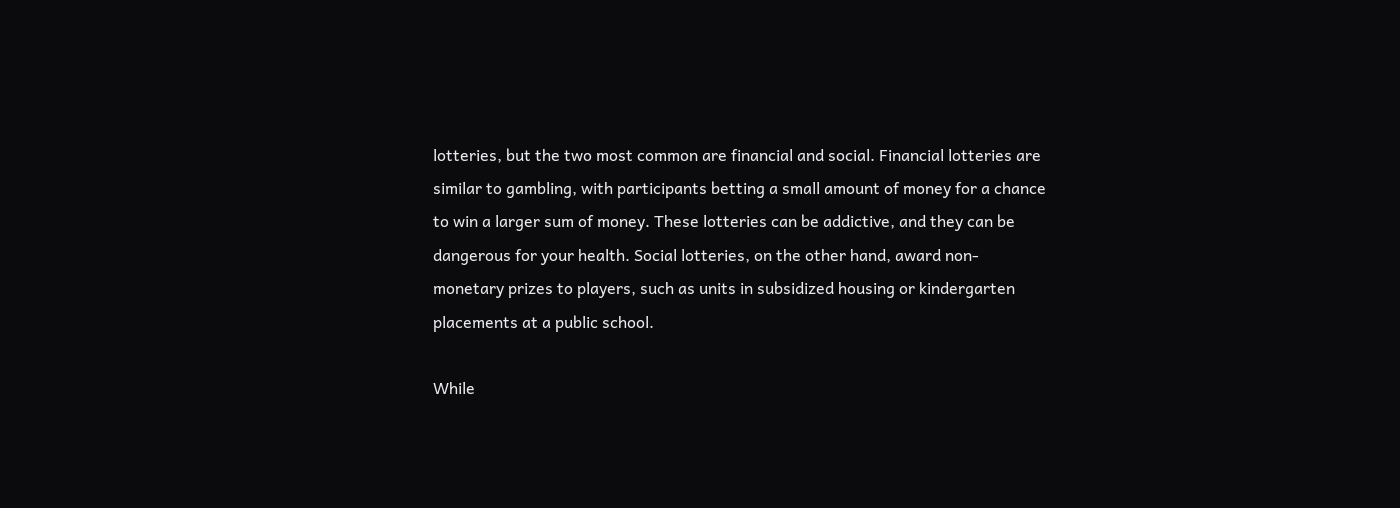lotteries, but the two most common are financial and social. Financial lotteries are similar to gambling, with participants betting a small amount of money for a chance to win a larger sum of money. These lotteries can be addictive, and they can be dangerous for your health. Social lotteries, on the other hand, award non-monetary prizes to players, such as units in subsidized housing or kindergarten placements at a public school.

While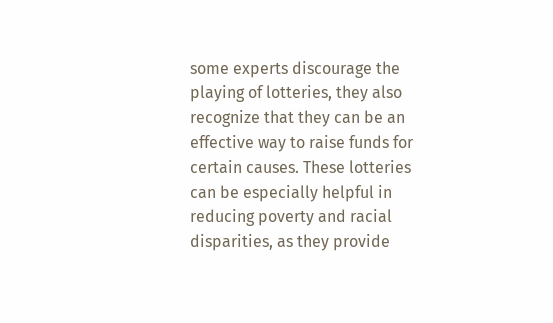some experts discourage the playing of lotteries, they also recognize that they can be an effective way to raise funds for certain causes. These lotteries can be especially helpful in reducing poverty and racial disparities, as they provide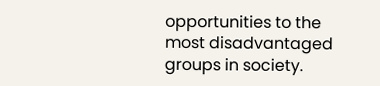opportunities to the most disadvantaged groups in society.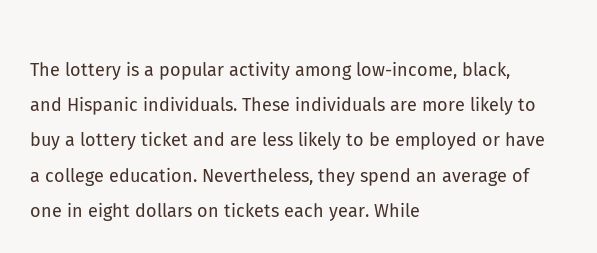The lottery is a popular activity among low-income, black, and Hispanic individuals. These individuals are more likely to buy a lottery ticket and are less likely to be employed or have a college education. Nevertheless, they spend an average of one in eight dollars on tickets each year. While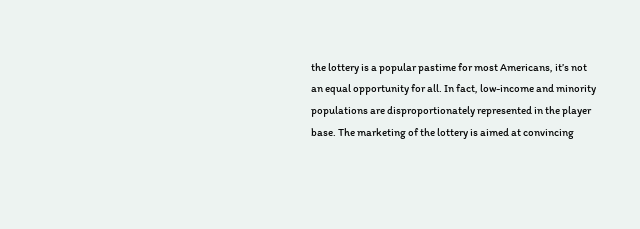the lottery is a popular pastime for most Americans, it’s not an equal opportunity for all. In fact, low-income and minority populations are disproportionately represented in the player base. The marketing of the lottery is aimed at convincing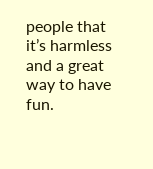people that it’s harmless and a great way to have fun.